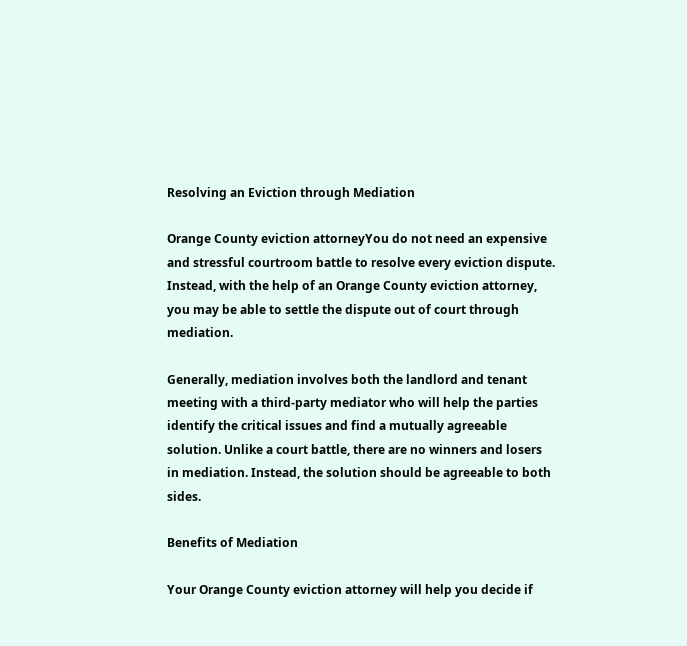Resolving an Eviction through Mediation

Orange County eviction attorneyYou do not need an expensive and stressful courtroom battle to resolve every eviction dispute. Instead, with the help of an Orange County eviction attorney, you may be able to settle the dispute out of court through mediation.

Generally, mediation involves both the landlord and tenant meeting with a third-party mediator who will help the parties identify the critical issues and find a mutually agreeable solution. Unlike a court battle, there are no winners and losers in mediation. Instead, the solution should be agreeable to both sides.

Benefits of Mediation

Your Orange County eviction attorney will help you decide if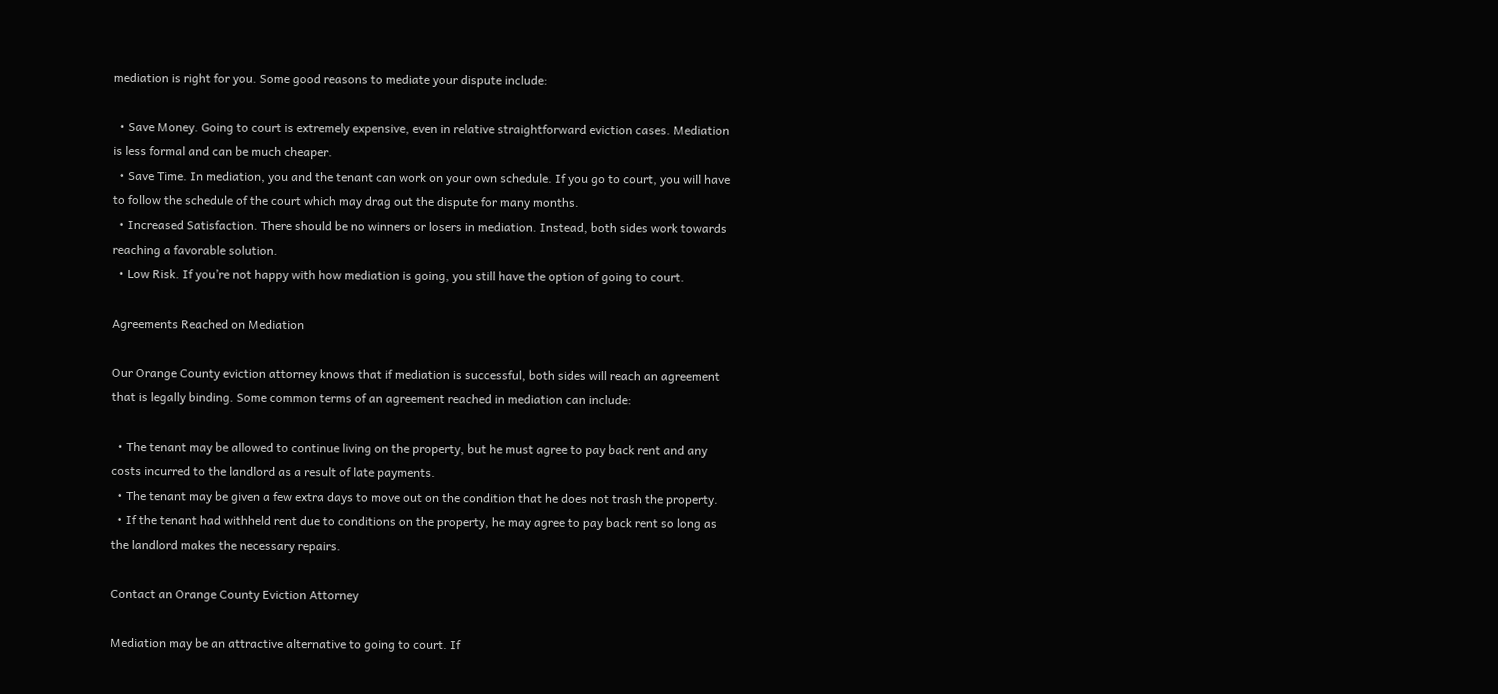mediation is right for you. Some good reasons to mediate your dispute include:

  • Save Money. Going to court is extremely expensive, even in relative straightforward eviction cases. Mediation is less formal and can be much cheaper.
  • Save Time. In mediation, you and the tenant can work on your own schedule. If you go to court, you will have to follow the schedule of the court which may drag out the dispute for many months.
  • Increased Satisfaction. There should be no winners or losers in mediation. Instead, both sides work towards reaching a favorable solution.
  • Low Risk. If you’re not happy with how mediation is going, you still have the option of going to court.

Agreements Reached on Mediation

Our Orange County eviction attorney knows that if mediation is successful, both sides will reach an agreement that is legally binding. Some common terms of an agreement reached in mediation can include:

  • The tenant may be allowed to continue living on the property, but he must agree to pay back rent and any costs incurred to the landlord as a result of late payments.
  • The tenant may be given a few extra days to move out on the condition that he does not trash the property.
  • If the tenant had withheld rent due to conditions on the property, he may agree to pay back rent so long as the landlord makes the necessary repairs.

Contact an Orange County Eviction Attorney

Mediation may be an attractive alternative to going to court. If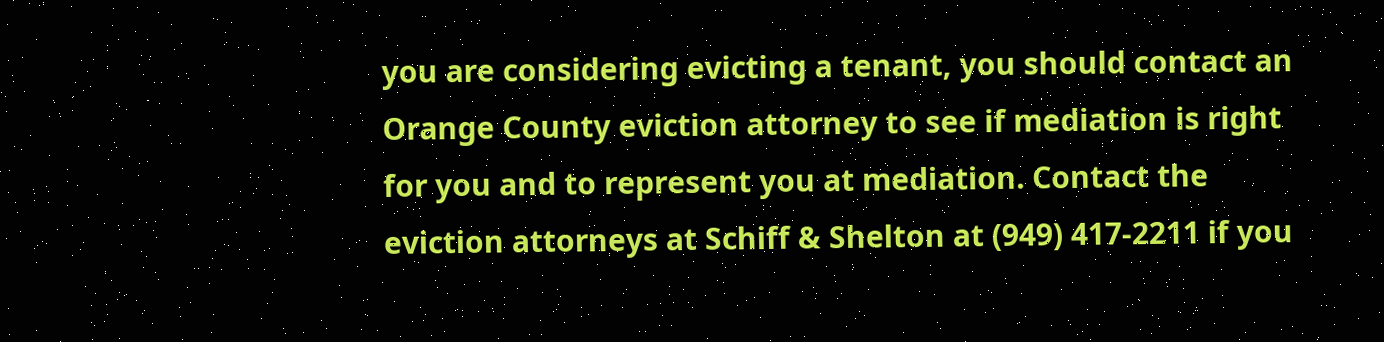you are considering evicting a tenant, you should contact an Orange County eviction attorney to see if mediation is right for you and to represent you at mediation. Contact the eviction attorneys at Schiff & Shelton at (949) 417-2211 if you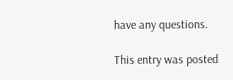have any questions.

This entry was posted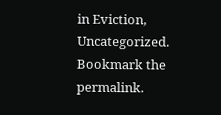in Eviction, Uncategorized. Bookmark the permalink.